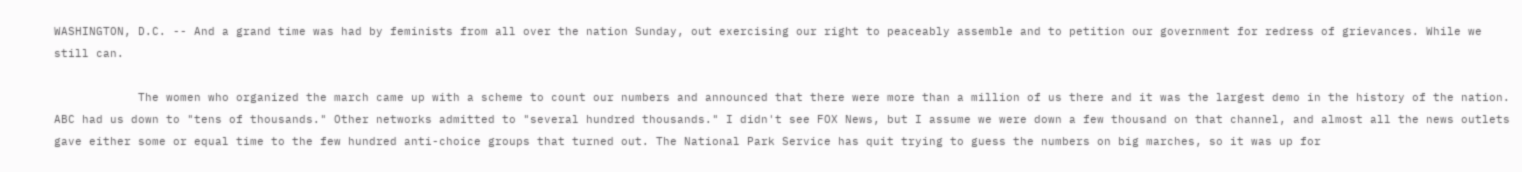WASHINGTON, D.C. -- And a grand time was had by feminists from all over the nation Sunday, out exercising our right to peaceably assemble and to petition our government for redress of grievances. While we still can.

            The women who organized the march came up with a scheme to count our numbers and announced that there were more than a million of us there and it was the largest demo in the history of the nation. ABC had us down to "tens of thousands." Other networks admitted to "several hundred thousands." I didn't see FOX News, but I assume we were down a few thousand on that channel, and almost all the news outlets gave either some or equal time to the few hundred anti-choice groups that turned out. The National Park Service has quit trying to guess the numbers on big marches, so it was up for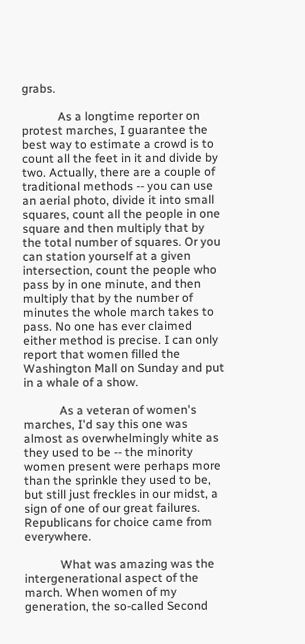grabs.

            As a longtime reporter on protest marches, I guarantee the best way to estimate a crowd is to count all the feet in it and divide by two. Actually, there are a couple of traditional methods -- you can use an aerial photo, divide it into small squares, count all the people in one square and then multiply that by the total number of squares. Or you can station yourself at a given intersection, count the people who pass by in one minute, and then multiply that by the number of minutes the whole march takes to pass. No one has ever claimed either method is precise. I can only report that women filled the Washington Mall on Sunday and put in a whale of a show.

            As a veteran of women's marches, I'd say this one was almost as overwhelmingly white as they used to be -- the minority women present were perhaps more than the sprinkle they used to be, but still just freckles in our midst, a sign of one of our great failures. Republicans for choice came from everywhere.

            What was amazing was the intergenerational aspect of the march. When women of my generation, the so-called Second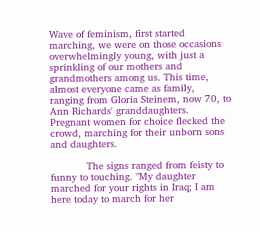Wave of feminism, first started marching, we were on those occasions overwhelmingly young, with just a sprinkling of our mothers and grandmothers among us. This time, almost everyone came as family, ranging from Gloria Steinem, now 70, to Ann Richards' granddaughters. Pregnant women for choice flecked the crowd, marching for their unborn sons and daughters.

            The signs ranged from feisty to funny to touching. "My daughter marched for your rights in Iraq; I am here today to march for her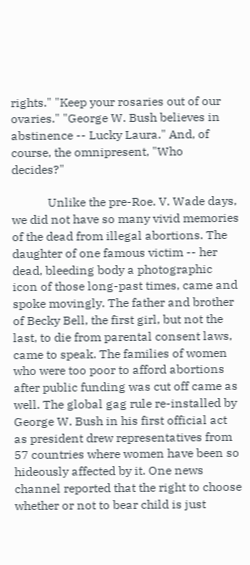rights." "Keep your rosaries out of our ovaries." "George W. Bush believes in abstinence -- Lucky Laura." And, of course, the omnipresent, "Who decides?"

            Unlike the pre-Roe. V. Wade days, we did not have so many vivid memories of the dead from illegal abortions. The daughter of one famous victim -- her dead, bleeding body a photographic icon of those long-past times, came and spoke movingly. The father and brother of Becky Bell, the first girl, but not the last, to die from parental consent laws, came to speak. The families of women who were too poor to afford abortions after public funding was cut off came as well. The global gag rule re-installed by George W. Bush in his first official act as president drew representatives from 57 countries where women have been so hideously affected by it. One news channel reported that the right to choose whether or not to bear child is just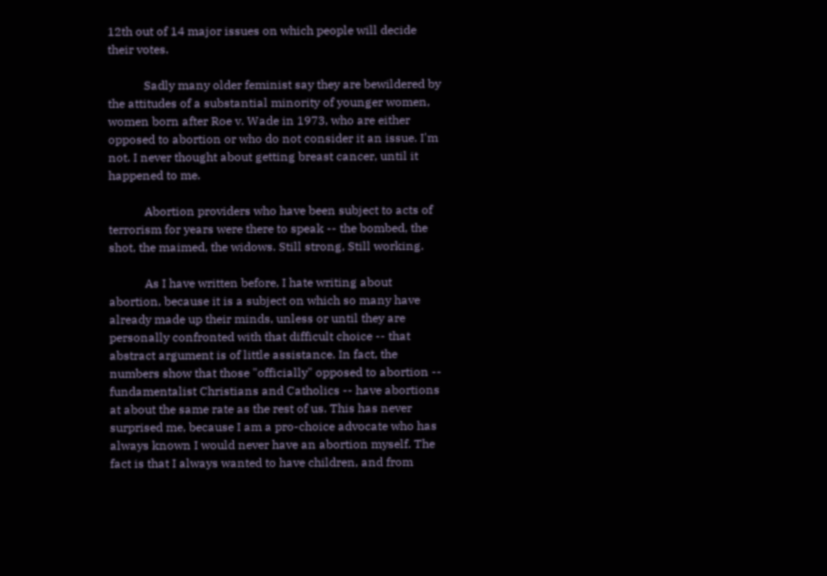12th out of 14 major issues on which people will decide their votes.

            Sadly many older feminist say they are bewildered by the attitudes of a substantial minority of younger women, women born after Roe v. Wade in 1973, who are either opposed to abortion or who do not consider it an issue. I'm not. I never thought about getting breast cancer, until it happened to me.

            Abortion providers who have been subject to acts of terrorism for years were there to speak -- the bombed, the shot, the maimed, the widows. Still strong, Still working.

            As I have written before, I hate writing about abortion, because it is a subject on which so many have already made up their minds, unless or until they are personally confronted with that difficult choice -- that abstract argument is of little assistance. In fact, the numbers show that those "officially" opposed to abortion -- fundamentalist Christians and Catholics -- have abortions at about the same rate as the rest of us. This has never surprised me, because I am a pro-choice advocate who has always known I would never have an abortion myself. The fact is that I always wanted to have children, and from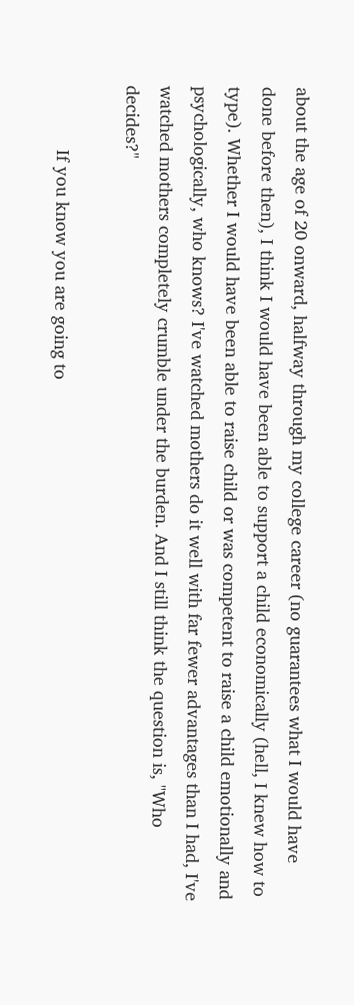about the age of 20 onward, halfway through my college career (no guarantees what I would have done before then), I think I would have been able to support a child economically (hell, I knew how to type). Whether I would have been able to raise child or was competent to raise a child emotionally and psychologically, who knows? I've watched mothers do it well with far fewer advantages than I had, I've watched mothers completely crumble under the burden. And I still think the question is, "Who decides?"

             If you know you are going to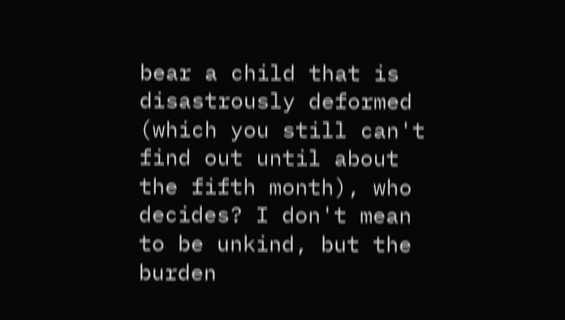bear a child that is disastrously deformed (which you still can't find out until about the fifth month), who decides? I don't mean to be unkind, but the burden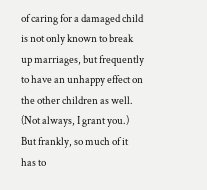of caring for a damaged child is not only known to break up marriages, but frequently to have an unhappy effect on the other children as well. (Not always, I grant you.) But frankly, so much of it has to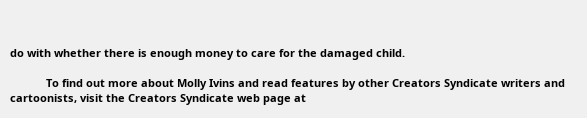do with whether there is enough money to care for the damaged child.

            To find out more about Molly Ivins and read features by other Creators Syndicate writers and cartoonists, visit the Creators Syndicate web page at